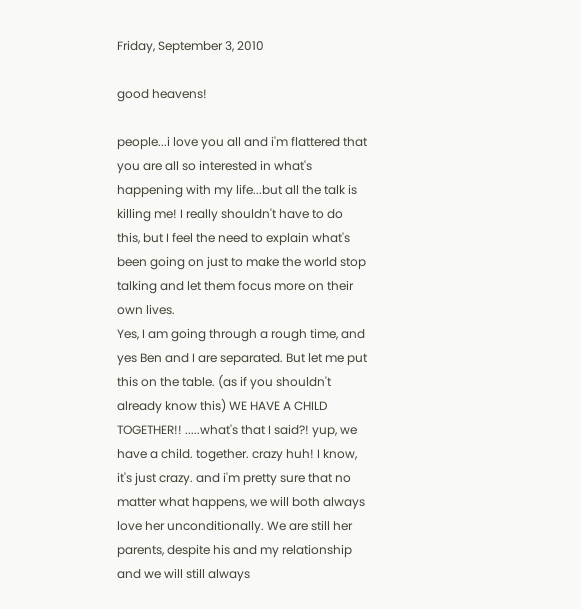Friday, September 3, 2010

good heavens!

people...i love you all and i'm flattered that you are all so interested in what's happening with my life...but all the talk is killing me! I really shouldn't have to do this, but I feel the need to explain what's been going on just to make the world stop talking and let them focus more on their own lives.
Yes, I am going through a rough time, and yes Ben and I are separated. But let me put this on the table. (as if you shouldn't already know this) WE HAVE A CHILD TOGETHER!! .....what's that I said?! yup, we have a child. together. crazy huh! I know, it's just crazy. and i'm pretty sure that no matter what happens, we will both always love her unconditionally. We are still her parents, despite his and my relationship and we will still always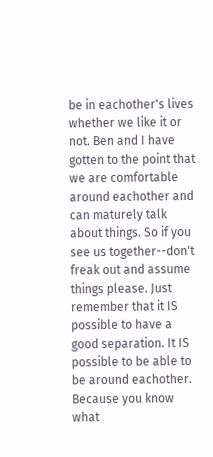be in eachother's lives whether we like it or not. Ben and I have gotten to the point that we are comfortable around eachother and can maturely talk about things. So if you see us together--don't freak out and assume things please. Just remember that it IS possible to have a good separation. It IS possible to be able to be around eachother. Because you know what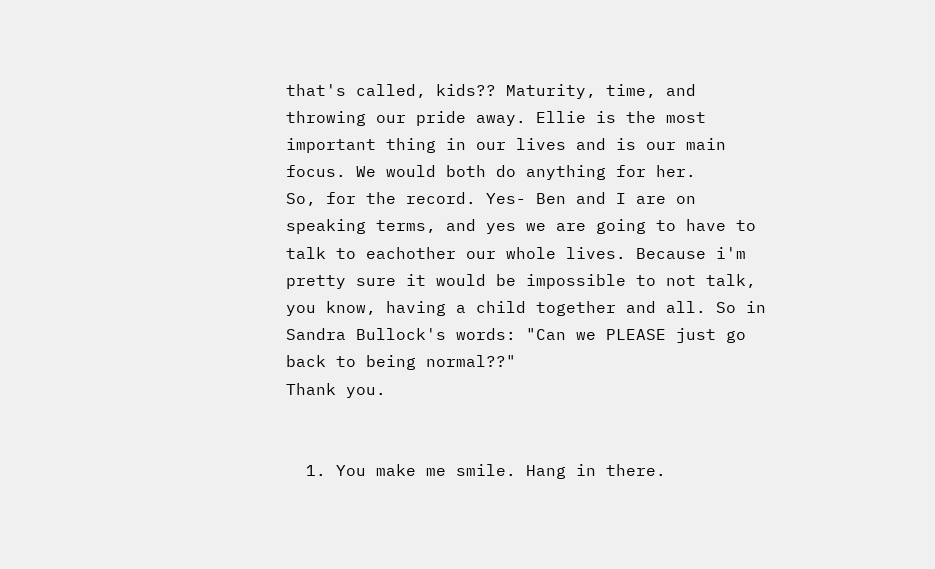that's called, kids?? Maturity, time, and throwing our pride away. Ellie is the most important thing in our lives and is our main focus. We would both do anything for her.
So, for the record. Yes- Ben and I are on speaking terms, and yes we are going to have to talk to eachother our whole lives. Because i'm pretty sure it would be impossible to not talk, you know, having a child together and all. So in Sandra Bullock's words: "Can we PLEASE just go back to being normal??"
Thank you.


  1. You make me smile. Hang in there.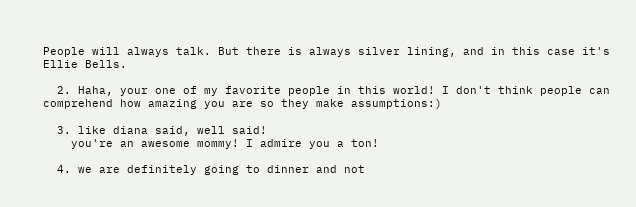People will always talk. But there is always silver lining, and in this case it's Ellie Bells.

  2. Haha, your one of my favorite people in this world! I don't think people can comprehend how amazing you are so they make assumptions:)

  3. like diana said, well said!
    you're an awesome mommy! I admire you a ton!

  4. we are definitely going to dinner and not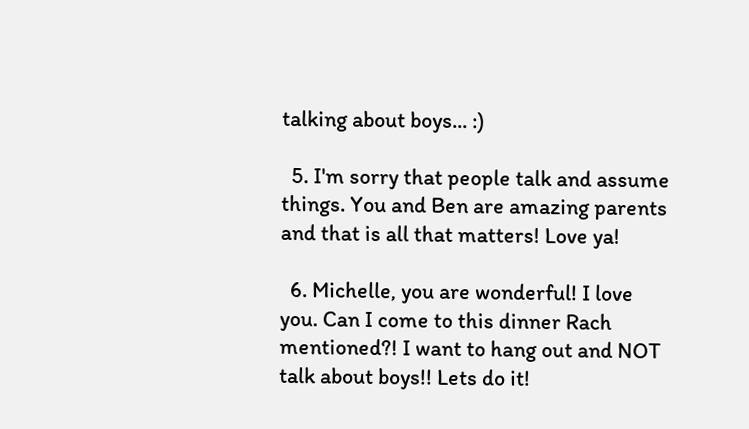talking about boys... :)

  5. I'm sorry that people talk and assume things. You and Ben are amazing parents and that is all that matters! Love ya!

  6. Michelle, you are wonderful! I love you. Can I come to this dinner Rach mentioned?! I want to hang out and NOT talk about boys!! Lets do it!